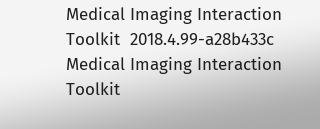Medical Imaging Interaction Toolkit  2018.4.99-a28b433c
Medical Imaging Interaction Toolkit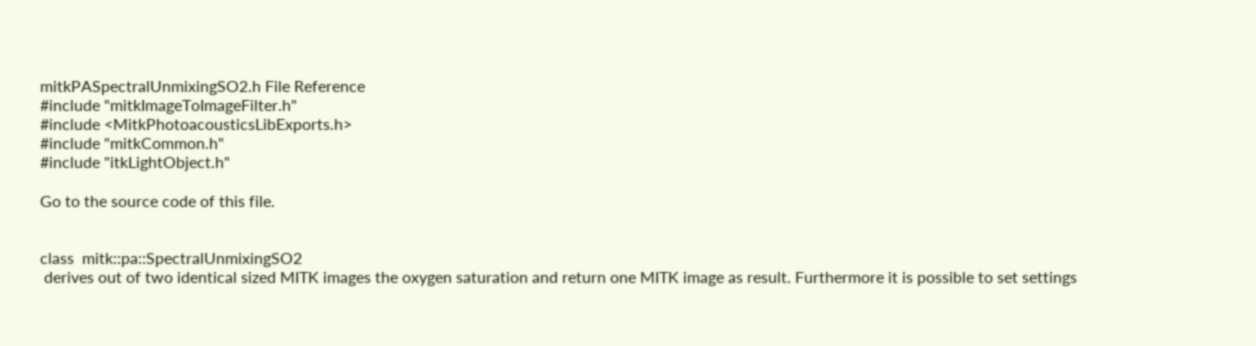mitkPASpectralUnmixingSO2.h File Reference
#include "mitkImageToImageFilter.h"
#include <MitkPhotoacousticsLibExports.h>
#include "mitkCommon.h"
#include "itkLightObject.h"

Go to the source code of this file.


class  mitk::pa::SpectralUnmixingSO2
 derives out of two identical sized MITK images the oxygen saturation and return one MITK image as result. Furthermore it is possible to set settings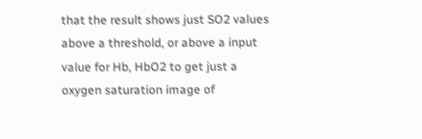that the result shows just SO2 values above a threshold, or above a input value for Hb, HbO2 to get just a oxygen saturation image of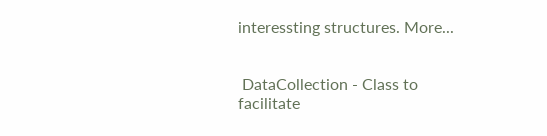interessting structures. More...


 DataCollection - Class to facilitate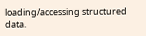loading/accessing structured data.